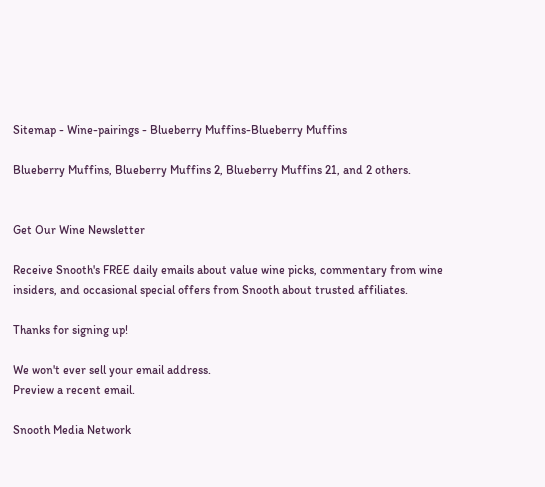Sitemap - Wine-pairings - Blueberry Muffins-Blueberry Muffins

Blueberry Muffins, Blueberry Muffins 2, Blueberry Muffins 21, and 2 others.


Get Our Wine Newsletter

Receive Snooth's FREE daily emails about value wine picks, commentary from wine insiders, and occasional special offers from Snooth about trusted affiliates.

Thanks for signing up!

We won't ever sell your email address.
Preview a recent email.

Snooth Media Network